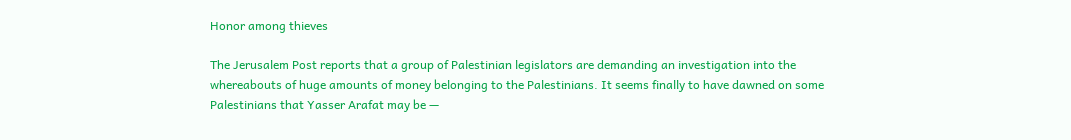Honor among thieves

The Jerusalem Post reports that a group of Palestinian legislators are demanding an investigation into the whereabouts of huge amounts of money belonging to the Palestinians. It seems finally to have dawned on some Palestinians that Yasser Arafat may be —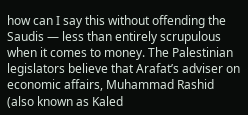how can I say this without offending the Saudis — less than entirely scrupulous when it comes to money. The Palestinian legislators believe that Arafat’s adviser on economic affairs, Muhammad Rashid (also known as Kaled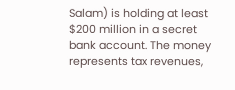Salam) is holding at least $200 million in a secret bank account. The money represents tax revenues,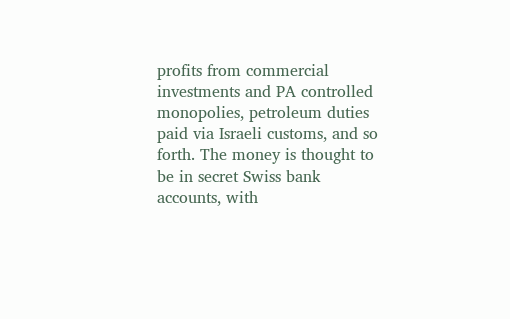profits from commercial investments and PA controlled monopolies, petroleum duties paid via Israeli customs, and so forth. The money is thought to be in secret Swiss bank accounts, with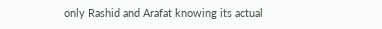only Rashid and Arafat knowing its actual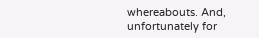whereabouts. And, unfortunately for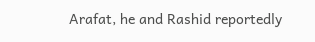Arafat, he and Rashid reportedly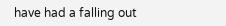have had a falling out